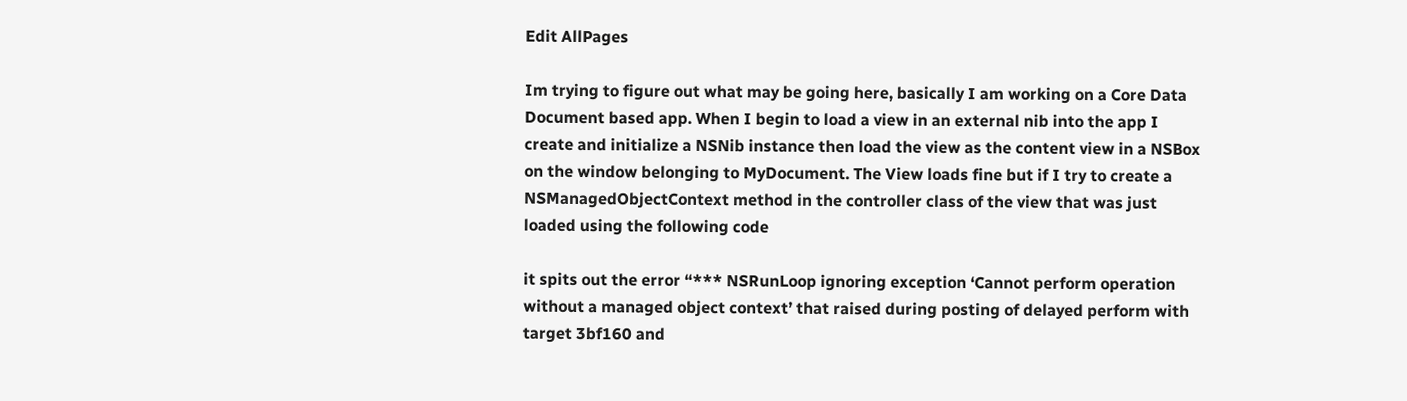Edit AllPages

Im trying to figure out what may be going here, basically I am working on a Core Data Document based app. When I begin to load a view in an external nib into the app I create and initialize a NSNib instance then load the view as the content view in a NSBox on the window belonging to MyDocument. The View loads fine but if I try to create a NSManagedObjectContext method in the controller class of the view that was just loaded using the following code

it spits out the error “*** NSRunLoop ignoring exception ‘Cannot perform operation without a managed object context’ that raised during posting of delayed perform with target 3bf160 and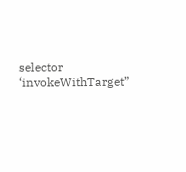selector ‘invokeWithTarget”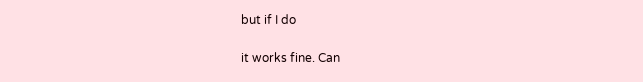but if I do

it works fine. Can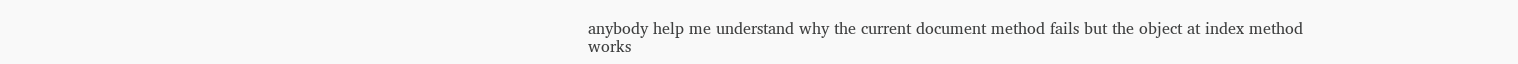anybody help me understand why the current document method fails but the object at index method works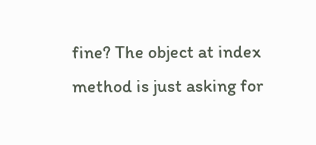fine? The object at index method is just asking for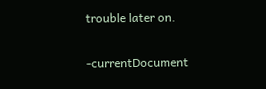trouble later on.

-currentDocument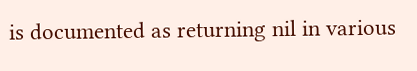is documented as returning nil in various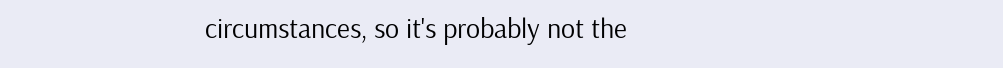circumstances, so it's probably not the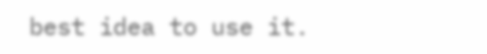best idea to use it.